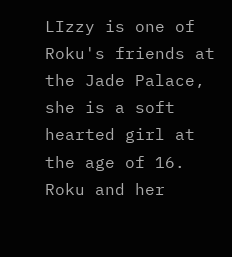LIzzy is one of Roku's friends at the Jade Palace, she is a soft hearted girl at the age of 16. Roku and her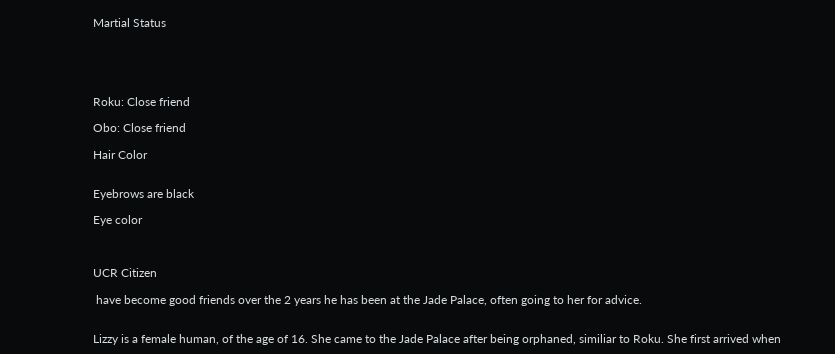Martial Status





Roku: Close friend

Obo: Close friend

Hair Color


Eyebrows are black

Eye color



UCR Citizen

 have become good friends over the 2 years he has been at the Jade Palace, often going to her for advice.


Lizzy is a female human, of the age of 16. She came to the Jade Palace after being orphaned, similiar to Roku. She first arrived when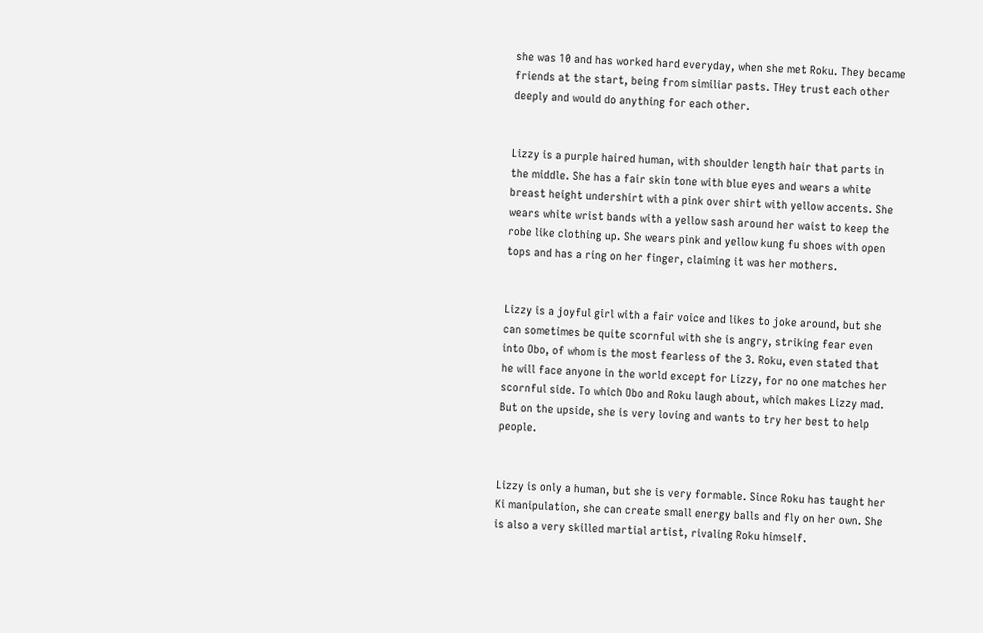she was 10 and has worked hard everyday, when she met Roku. They became friends at the start, being from similiar pasts. THey trust each other deeply and would do anything for each other.


Lizzy is a purple haired human, with shoulder length hair that parts in the middle. She has a fair skin tone with blue eyes and wears a white breast height undershirt with a pink over shirt with yellow accents. She wears white wrist bands with a yellow sash around her waist to keep the robe like clothing up. She wears pink and yellow kung fu shoes with open tops and has a ring on her finger, claiming it was her mothers.


Lizzy is a joyful girl with a fair voice and likes to joke around, but she can sometimes be quite scornful with she is angry, striking fear even into Obo, of whom is the most fearless of the 3. Roku, even stated that he will face anyone in the world except for Lizzy, for no one matches her scornful side. To which Obo and Roku laugh about, which makes Lizzy mad. But on the upside, she is very loving and wants to try her best to help people.


Lizzy is only a human, but she is very formable. Since Roku has taught her Ki manipulation, she can create small energy balls and fly on her own. She is also a very skilled martial artist, rivaling Roku himself.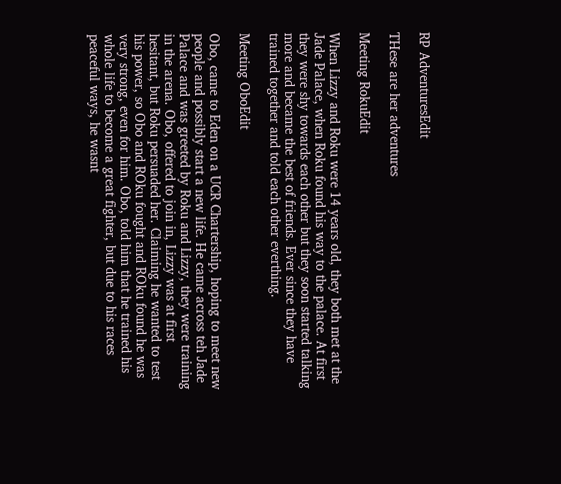RP AdventuresEdit

THese are her adventures

Meeting RokuEdit

When Lizzy and Roku were 14 years old, they both met at the Jade Palace, when Roku found his way to the palace. At first they were shy towards each other but they soon started talking more and became the best of friends. Ever since they have trained together and told each other everthing.

Meeting OboEdit

Obo, came to Eden on a UCR Chartership, hoping to meet new people and possibly start a new life. He came across teh Jade Palace and was greeted by Roku and Lizzy, they were training in the arena. Obo, offered to join in, Lizzy was at first hesitant, but Roku persuaded her. Claiming he wanted to test his power, so Obo and ROku fought and ROku found he was very strong, even for him. Obo, told him that he trained his whole life to become a great fighter, but due to his races peaceful ways, he wasnt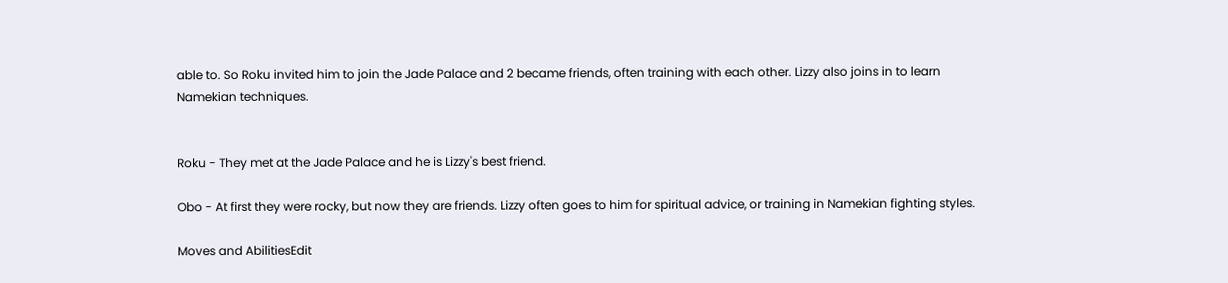able to. So Roku invited him to join the Jade Palace and 2 became friends, often training with each other. Lizzy also joins in to learn Namekian techniques.


Roku - They met at the Jade Palace and he is Lizzy's best friend.

Obo - At first they were rocky, but now they are friends. Lizzy often goes to him for spiritual advice, or training in Namekian fighting styles.

Moves and AbilitiesEdit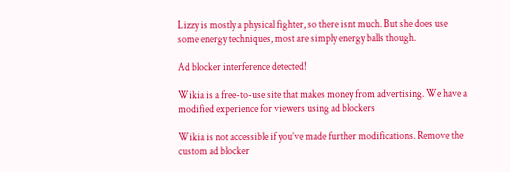Lizzy is mostly a physical fighter, so there isnt much. But she does use some energy techniques, most are simply energy balls though.

Ad blocker interference detected!

Wikia is a free-to-use site that makes money from advertising. We have a modified experience for viewers using ad blockers

Wikia is not accessible if you’ve made further modifications. Remove the custom ad blocker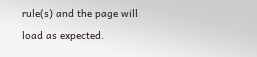rule(s) and the page will load as expected.